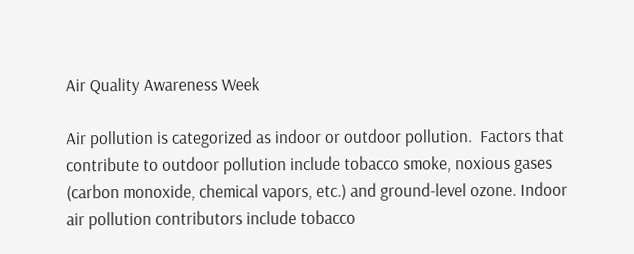Air Quality Awareness Week

Air pollution is categorized as indoor or outdoor pollution.  Factors that contribute to outdoor pollution include tobacco smoke, noxious gases (carbon monoxide, chemical vapors, etc.) and ground-level ozone. Indoor air pollution contributors include tobacco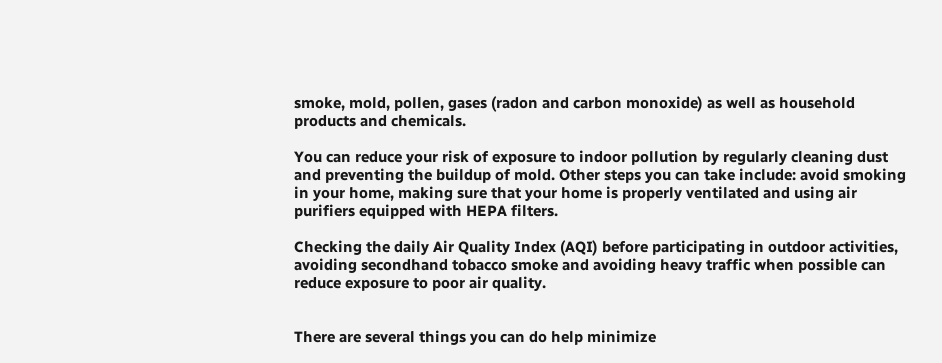smoke, mold, pollen, gases (radon and carbon monoxide) as well as household products and chemicals.

You can reduce your risk of exposure to indoor pollution by regularly cleaning dust and preventing the buildup of mold. Other steps you can take include: avoid smoking in your home, making sure that your home is properly ventilated and using air purifiers equipped with HEPA filters.

Checking the daily Air Quality Index (AQI) before participating in outdoor activities, avoiding secondhand tobacco smoke and avoiding heavy traffic when possible can reduce exposure to poor air quality.


There are several things you can do help minimize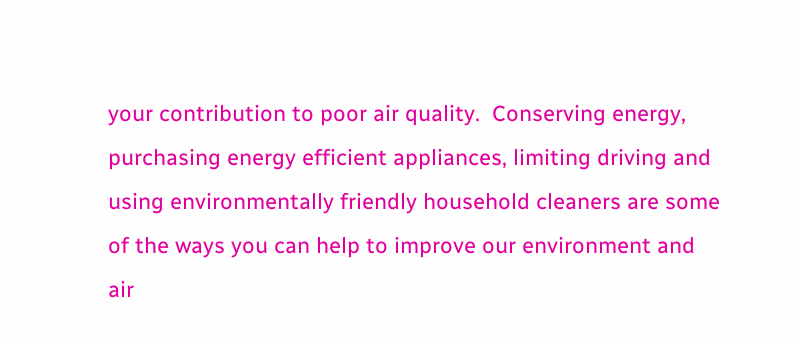your contribution to poor air quality.  Conserving energy, purchasing energy efficient appliances, limiting driving and using environmentally friendly household cleaners are some of the ways you can help to improve our environment and air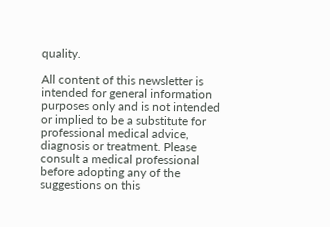quality.

All content of this newsletter is intended for general information purposes only and is not intended or implied to be a substitute for professional medical advice, diagnosis or treatment. Please consult a medical professional before adopting any of the suggestions on this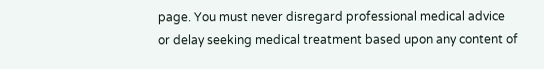page. You must never disregard professional medical advice or delay seeking medical treatment based upon any content of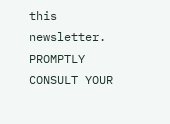this newsletter. PROMPTLY CONSULT YOUR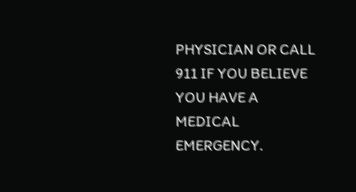PHYSICIAN OR CALL 911 IF YOU BELIEVE YOU HAVE A MEDICAL EMERGENCY.